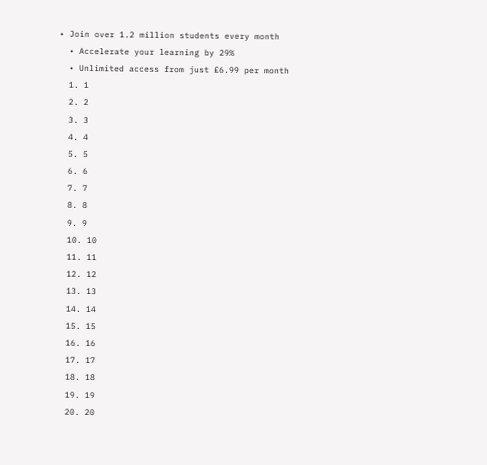• Join over 1.2 million students every month
  • Accelerate your learning by 29%
  • Unlimited access from just £6.99 per month
  1. 1
  2. 2
  3. 3
  4. 4
  5. 5
  6. 6
  7. 7
  8. 8
  9. 9
  10. 10
  11. 11
  12. 12
  13. 13
  14. 14
  15. 15
  16. 16
  17. 17
  18. 18
  19. 19
  20. 20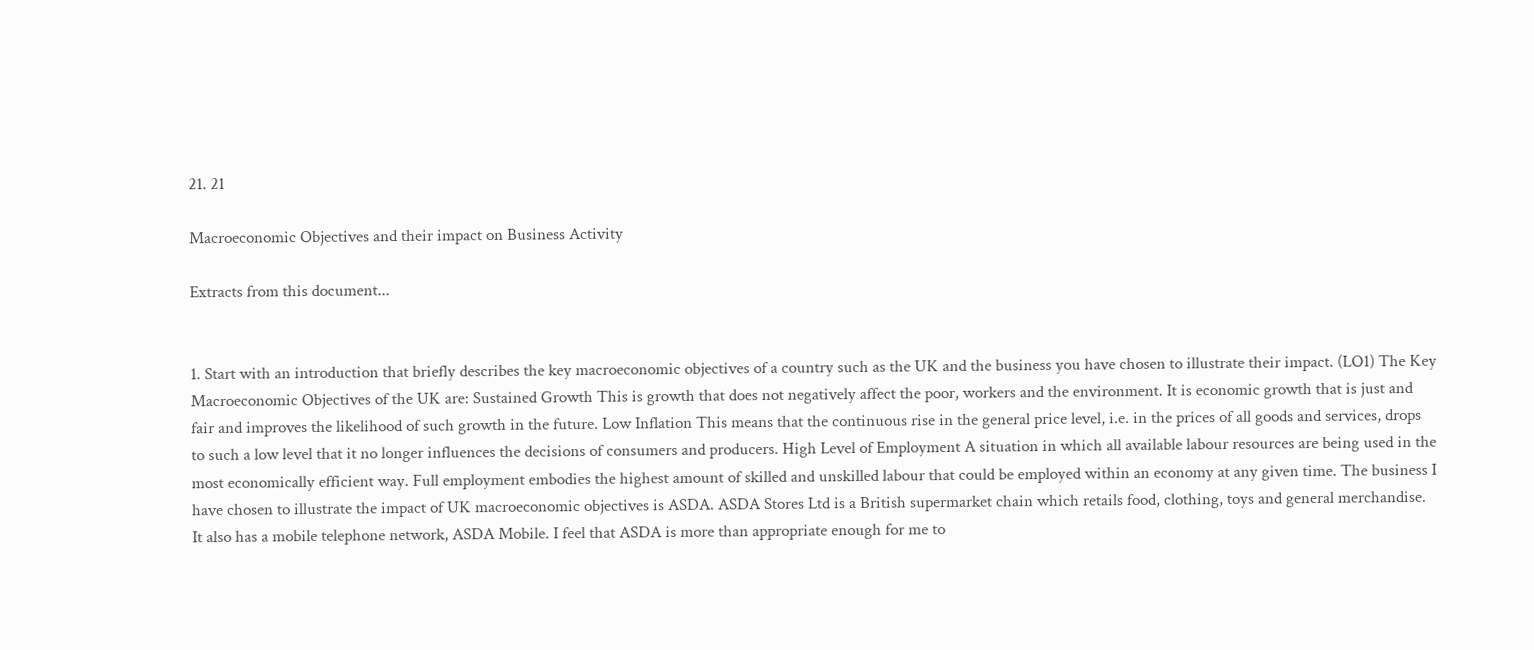21. 21

Macroeconomic Objectives and their impact on Business Activity

Extracts from this document...


1. Start with an introduction that briefly describes the key macroeconomic objectives of a country such as the UK and the business you have chosen to illustrate their impact. (LO1) The Key Macroeconomic Objectives of the UK are: Sustained Growth This is growth that does not negatively affect the poor, workers and the environment. It is economic growth that is just and fair and improves the likelihood of such growth in the future. Low Inflation This means that the continuous rise in the general price level, i.e. in the prices of all goods and services, drops to such a low level that it no longer influences the decisions of consumers and producers. High Level of Employment A situation in which all available labour resources are being used in the most economically efficient way. Full employment embodies the highest amount of skilled and unskilled labour that could be employed within an economy at any given time. The business I have chosen to illustrate the impact of UK macroeconomic objectives is ASDA. ASDA Stores Ltd is a British supermarket chain which retails food, clothing, toys and general merchandise. It also has a mobile telephone network, ASDA Mobile. I feel that ASDA is more than appropriate enough for me to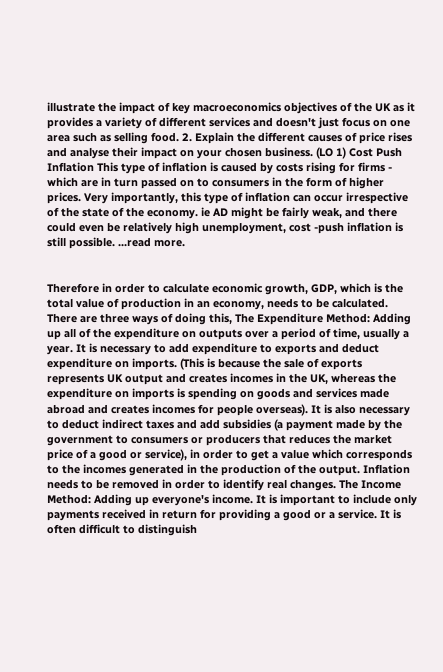illustrate the impact of key macroeconomics objectives of the UK as it provides a variety of different services and doesn't just focus on one area such as selling food. 2. Explain the different causes of price rises and analyse their impact on your chosen business. (LO 1) Cost Push Inflation This type of inflation is caused by costs rising for firms - which are in turn passed on to consumers in the form of higher prices. Very importantly, this type of inflation can occur irrespective of the state of the economy. ie AD might be fairly weak, and there could even be relatively high unemployment, cost -push inflation is still possible. ...read more.


Therefore in order to calculate economic growth, GDP, which is the total value of production in an economy, needs to be calculated. There are three ways of doing this, The Expenditure Method: Adding up all of the expenditure on outputs over a period of time, usually a year. It is necessary to add expenditure to exports and deduct expenditure on imports. (This is because the sale of exports represents UK output and creates incomes in the UK, whereas the expenditure on imports is spending on goods and services made abroad and creates incomes for people overseas). It is also necessary to deduct indirect taxes and add subsidies (a payment made by the government to consumers or producers that reduces the market price of a good or service), in order to get a value which corresponds to the incomes generated in the production of the output. Inflation needs to be removed in order to identify real changes. The Income Method: Adding up everyone's income. It is important to include only payments received in return for providing a good or a service. It is often difficult to distinguish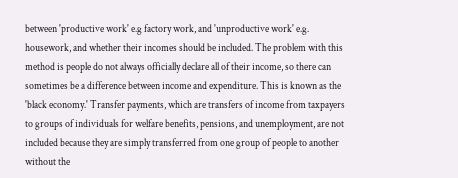between 'productive work' e.g factory work, and 'unproductive work' e.g. housework, and whether their incomes should be included. The problem with this method is people do not always officially declare all of their income, so there can sometimes be a difference between income and expenditure. This is known as the 'black economy.' Transfer payments, which are transfers of income from taxpayers to groups of individuals for welfare benefits, pensions, and unemployment, are not included because they are simply transferred from one group of people to another without the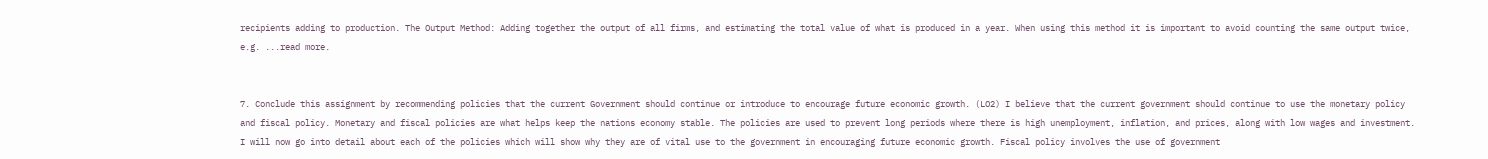recipients adding to production. The Output Method: Adding together the output of all firms, and estimating the total value of what is produced in a year. When using this method it is important to avoid counting the same output twice, e.g. ...read more.


7. Conclude this assignment by recommending policies that the current Government should continue or introduce to encourage future economic growth. (LO2) I believe that the current government should continue to use the monetary policy and fiscal policy. Monetary and fiscal policies are what helps keep the nations economy stable. The policies are used to prevent long periods where there is high unemployment, inflation, and prices, along with low wages and investment. I will now go into detail about each of the policies which will show why they are of vital use to the government in encouraging future economic growth. Fiscal policy involves the use of government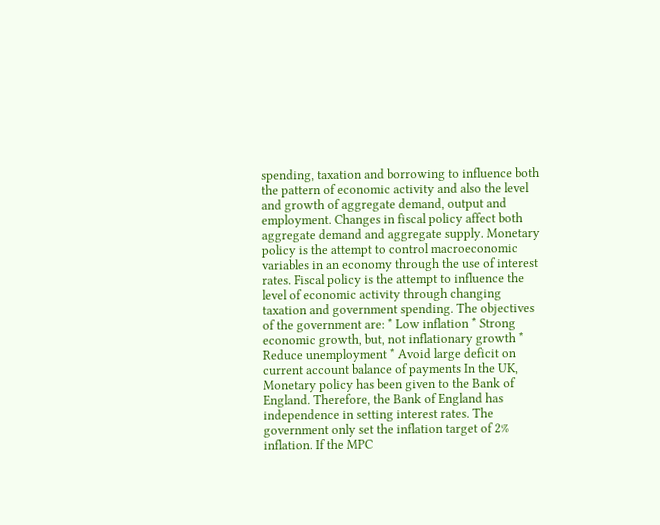spending, taxation and borrowing to influence both the pattern of economic activity and also the level and growth of aggregate demand, output and employment. Changes in fiscal policy affect both aggregate demand and aggregate supply. Monetary policy is the attempt to control macroeconomic variables in an economy through the use of interest rates. Fiscal policy is the attempt to influence the level of economic activity through changing taxation and government spending. The objectives of the government are: * Low inflation * Strong economic growth, but, not inflationary growth * Reduce unemployment * Avoid large deficit on current account balance of payments In the UK, Monetary policy has been given to the Bank of England. Therefore, the Bank of England has independence in setting interest rates. The government only set the inflation target of 2% inflation. If the MPC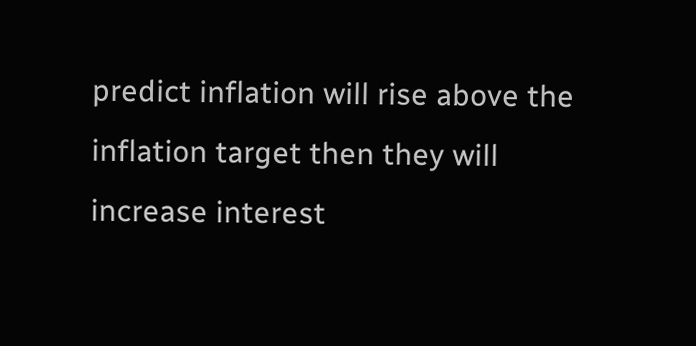predict inflation will rise above the inflation target then they will increase interest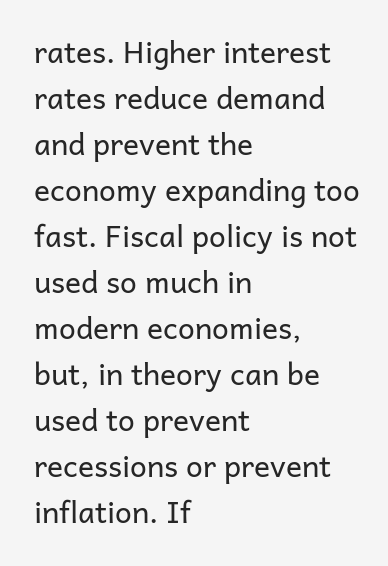rates. Higher interest rates reduce demand and prevent the economy expanding too fast. Fiscal policy is not used so much in modern economies, but, in theory can be used to prevent recessions or prevent inflation. If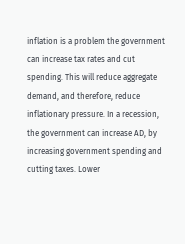inflation is a problem the government can increase tax rates and cut spending. This will reduce aggregate demand, and therefore, reduce inflationary pressure. In a recession, the government can increase AD, by increasing government spending and cutting taxes. Lower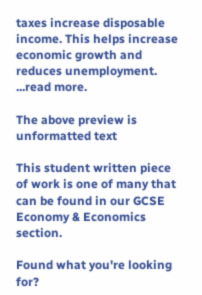taxes increase disposable income. This helps increase economic growth and reduces unemployment. ...read more.

The above preview is unformatted text

This student written piece of work is one of many that can be found in our GCSE Economy & Economics section.

Found what you're looking for?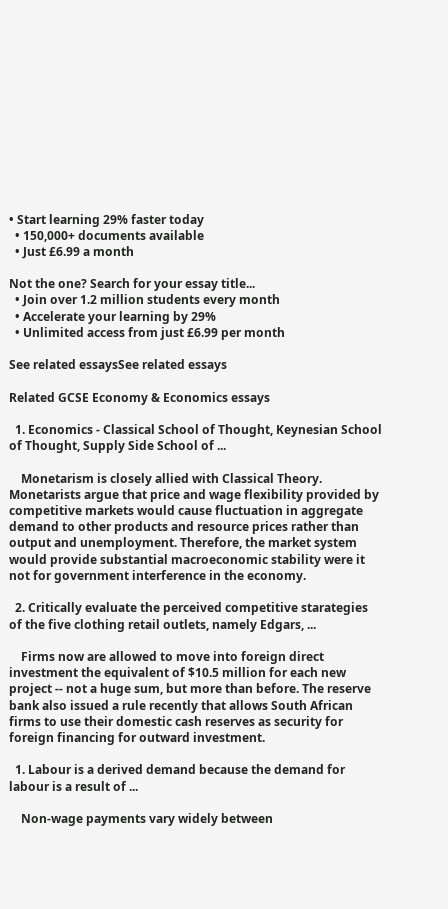• Start learning 29% faster today
  • 150,000+ documents available
  • Just £6.99 a month

Not the one? Search for your essay title...
  • Join over 1.2 million students every month
  • Accelerate your learning by 29%
  • Unlimited access from just £6.99 per month

See related essaysSee related essays

Related GCSE Economy & Economics essays

  1. Economics - Classical School of Thought, Keynesian School of Thought, Supply Side School of ...

    Monetarism is closely allied with Classical Theory. Monetarists argue that price and wage flexibility provided by competitive markets would cause fluctuation in aggregate demand to other products and resource prices rather than output and unemployment. Therefore, the market system would provide substantial macroeconomic stability were it not for government interference in the economy.

  2. Critically evaluate the perceived competitive starategies of the five clothing retail outlets, namely Edgars, ...

    Firms now are allowed to move into foreign direct investment the equivalent of $10.5 million for each new project -- not a huge sum, but more than before. The reserve bank also issued a rule recently that allows South African firms to use their domestic cash reserves as security for foreign financing for outward investment.

  1. Labour is a derived demand because the demand for labour is a result of ...

    Non-wage payments vary widely between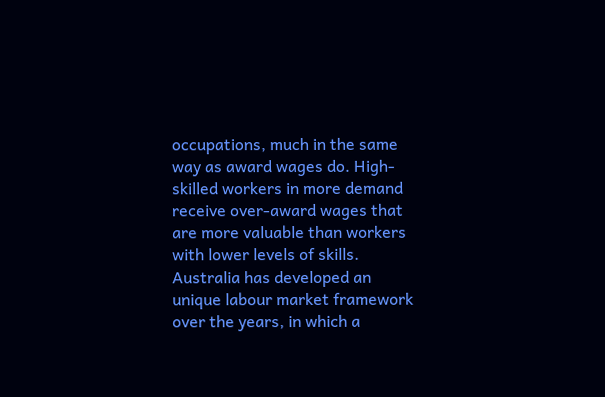occupations, much in the same way as award wages do. High-skilled workers in more demand receive over-award wages that are more valuable than workers with lower levels of skills. Australia has developed an unique labour market framework over the years, in which a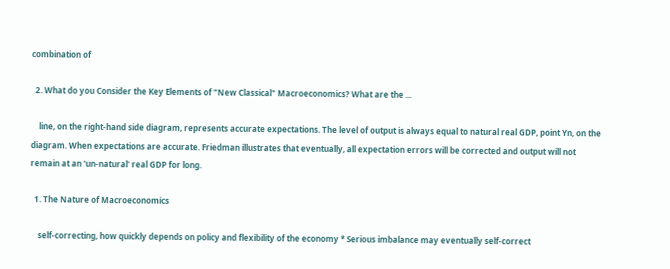combination of

  2. What do you Consider the Key Elements of "New Classical" Macroeconomics? What are the ...

    line, on the right-hand side diagram, represents accurate expectations. The level of output is always equal to natural real GDP, point Yn, on the diagram. When expectations are accurate. Friedman illustrates that eventually, all expectation errors will be corrected and output will not remain at an 'un-natural' real GDP for long.

  1. The Nature of Macroeconomics

    self-correcting, how quickly depends on policy and flexibility of the economy * Serious imbalance may eventually self-correct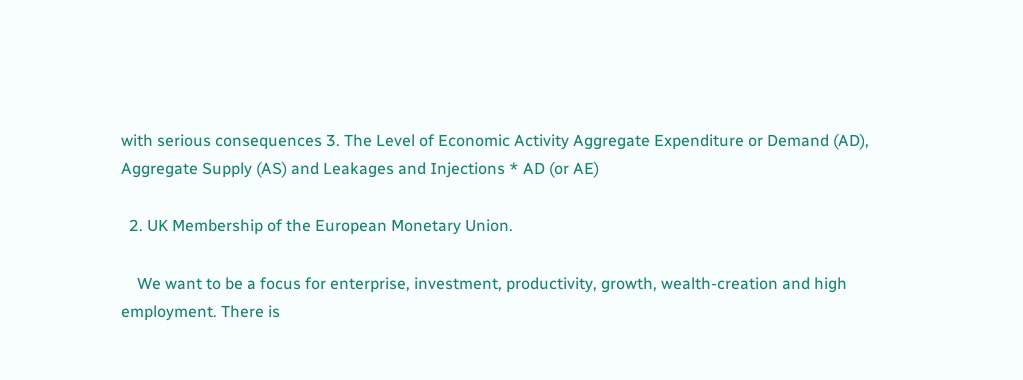with serious consequences 3. The Level of Economic Activity Aggregate Expenditure or Demand (AD), Aggregate Supply (AS) and Leakages and Injections * AD (or AE)

  2. UK Membership of the European Monetary Union.

    We want to be a focus for enterprise, investment, productivity, growth, wealth-creation and high employment. There is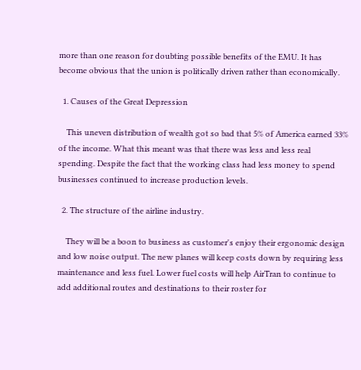more than one reason for doubting possible benefits of the EMU. It has become obvious that the union is politically driven rather than economically.

  1. Causes of the Great Depression

    This uneven distribution of wealth got so bad that 5% of America earned 33% of the income. What this meant was that there was less and less real spending. Despite the fact that the working class had less money to spend businesses continued to increase production levels.

  2. The structure of the airline industry.

    They will be a boon to business as customer's enjoy their ergonomic design and low noise output. The new planes will keep costs down by requiring less maintenance and less fuel. Lower fuel costs will help AirTran to continue to add additional routes and destinations to their roster for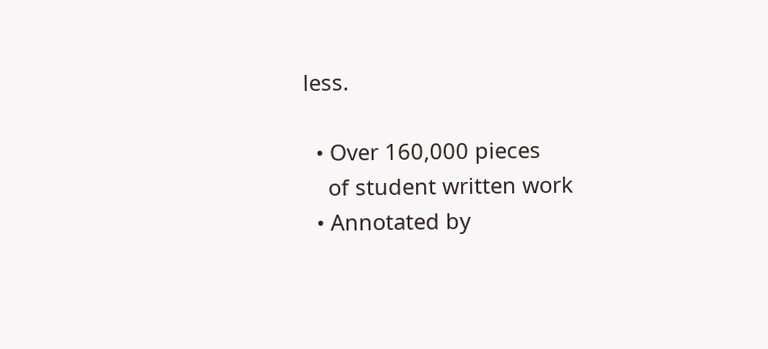less.

  • Over 160,000 pieces
    of student written work
  • Annotated by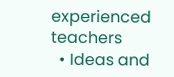experienced teachers
  • Ideas and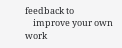feedback to
    improve your own work